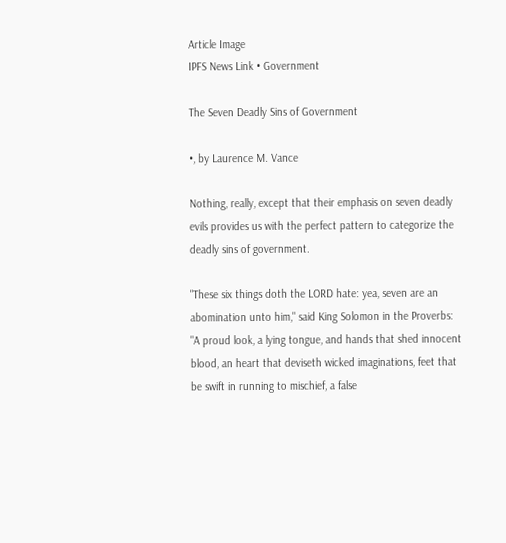Article Image
IPFS News Link • Government

The Seven Deadly Sins of Government

•, by Laurence M. Vance

Nothing, really, except that their emphasis on seven deadly evils provides us with the perfect pattern to categorize the deadly sins of government.

"These six things doth the LORD hate: yea, seven are an abomination unto him," said King Solomon in the Proverbs: "A proud look, a lying tongue, and hands that shed innocent blood, an heart that deviseth wicked imaginations, feet that be swift in running to mischief, a false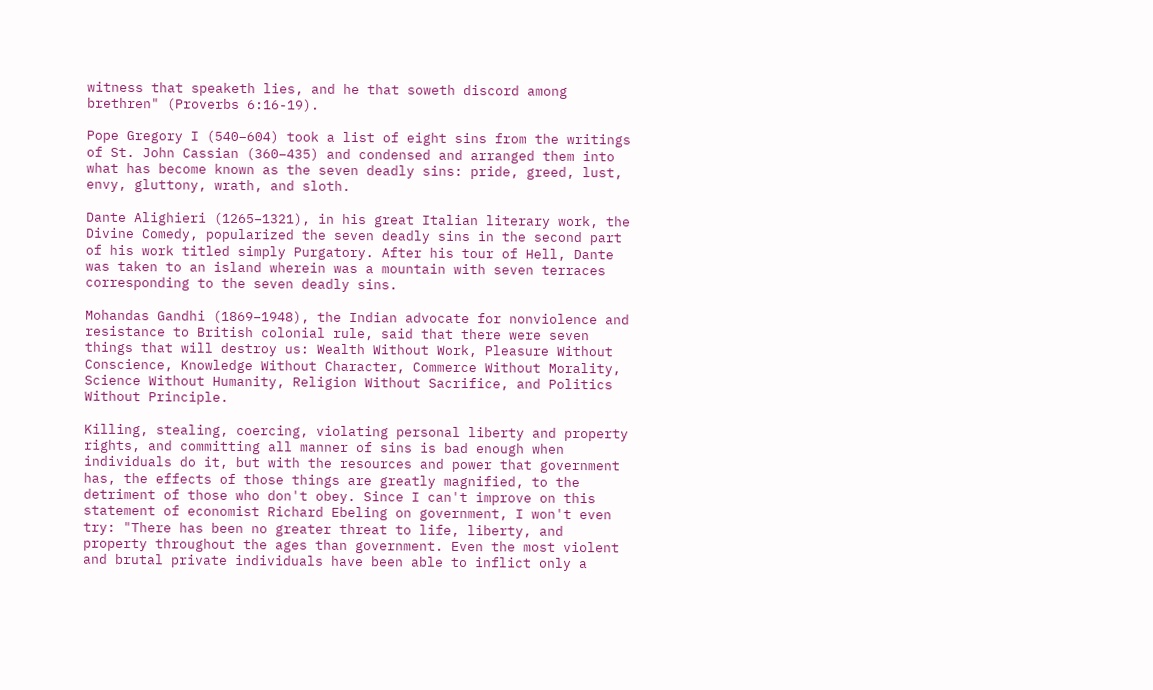witness that speaketh lies, and he that soweth discord among brethren" (Proverbs 6:16-19).

Pope Gregory I (540–604) took a list of eight sins from the writings of St. John Cassian (360–435) and condensed and arranged them into what has become known as the seven deadly sins: pride, greed, lust, envy, gluttony, wrath, and sloth.

Dante Alighieri (1265–1321), in his great Italian literary work, the Divine Comedy, popularized the seven deadly sins in the second part of his work titled simply Purgatory. After his tour of Hell, Dante was taken to an island wherein was a mountain with seven terraces corresponding to the seven deadly sins.

Mohandas Gandhi (1869–1948), the Indian advocate for nonviolence and resistance to British colonial rule, said that there were seven things that will destroy us: Wealth Without Work, Pleasure Without Conscience, Knowledge Without Character, Commerce Without Morality, Science Without Humanity, Religion Without Sacrifice, and Politics Without Principle.

Killing, stealing, coercing, violating personal liberty and property rights, and committing all manner of sins is bad enough when individuals do it, but with the resources and power that government has, the effects of those things are greatly magnified, to the detriment of those who don't obey. Since I can't improve on this statement of economist Richard Ebeling on government, I won't even try: "There has been no greater threat to life, liberty, and property throughout the ages than government. Even the most violent and brutal private individuals have been able to inflict only a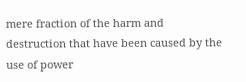mere fraction of the harm and destruction that have been caused by the use of power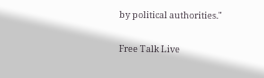by political authorities."

Free Talk Live